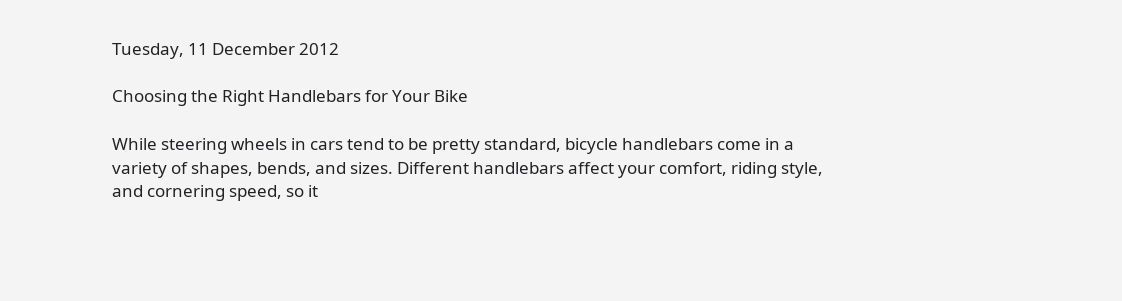Tuesday, 11 December 2012

Choosing the Right Handlebars for Your Bike

While steering wheels in cars tend to be pretty standard, bicycle handlebars come in a variety of shapes, bends, and sizes. Different handlebars affect your comfort, riding style, and cornering speed, so it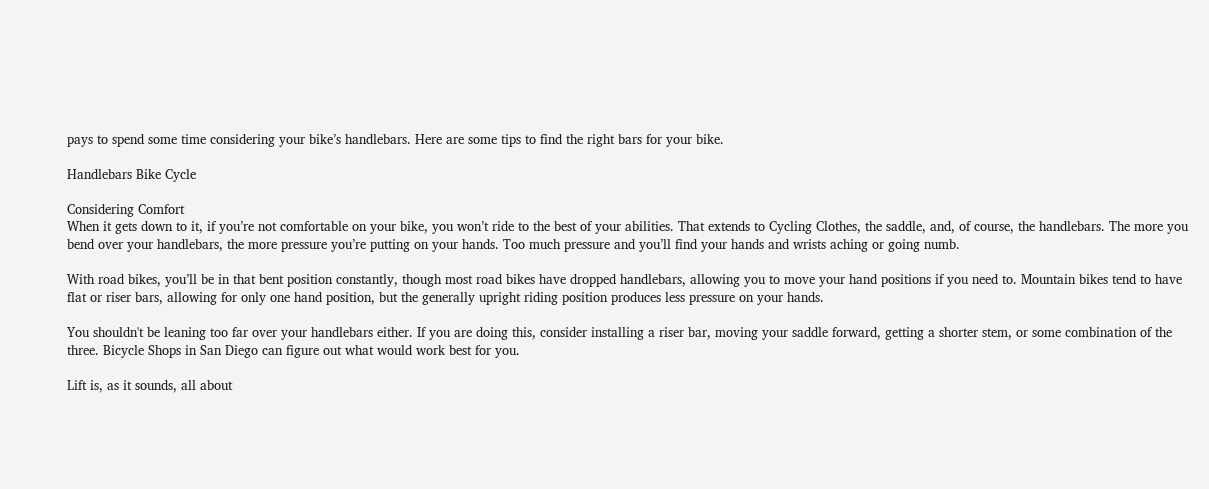pays to spend some time considering your bike’s handlebars. Here are some tips to find the right bars for your bike.

Handlebars Bike Cycle

Considering Comfort
When it gets down to it, if you’re not comfortable on your bike, you won’t ride to the best of your abilities. That extends to Cycling Clothes, the saddle, and, of course, the handlebars. The more you bend over your handlebars, the more pressure you’re putting on your hands. Too much pressure and you’ll find your hands and wrists aching or going numb.

With road bikes, you’ll be in that bent position constantly, though most road bikes have dropped handlebars, allowing you to move your hand positions if you need to. Mountain bikes tend to have flat or riser bars, allowing for only one hand position, but the generally upright riding position produces less pressure on your hands.

You shouldn't be leaning too far over your handlebars either. If you are doing this, consider installing a riser bar, moving your saddle forward, getting a shorter stem, or some combination of the three. Bicycle Shops in San Diego can figure out what would work best for you.

Lift is, as it sounds, all about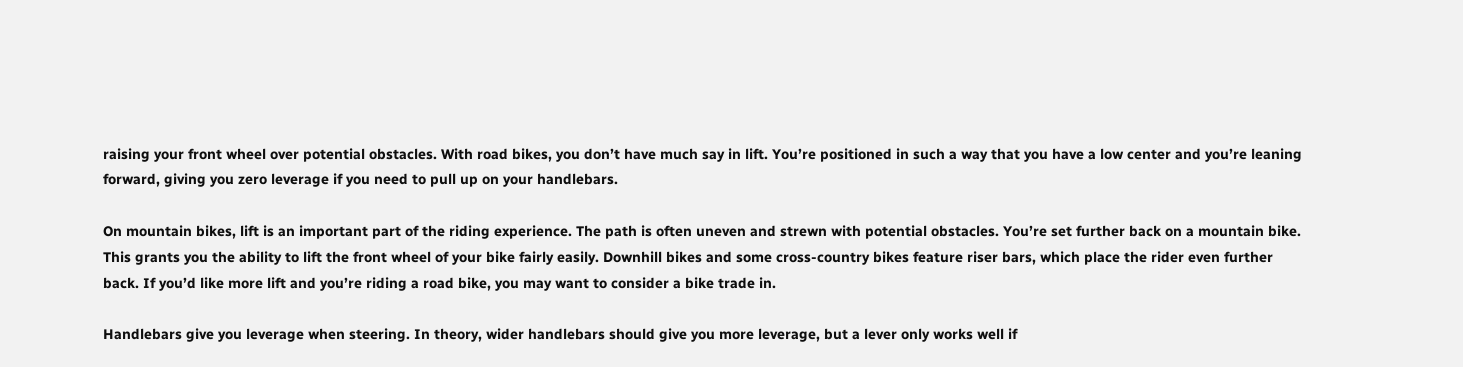raising your front wheel over potential obstacles. With road bikes, you don’t have much say in lift. You’re positioned in such a way that you have a low center and you’re leaning forward, giving you zero leverage if you need to pull up on your handlebars.

On mountain bikes, lift is an important part of the riding experience. The path is often uneven and strewn with potential obstacles. You’re set further back on a mountain bike. This grants you the ability to lift the front wheel of your bike fairly easily. Downhill bikes and some cross-country bikes feature riser bars, which place the rider even further back. If you’d like more lift and you’re riding a road bike, you may want to consider a bike trade in.

Handlebars give you leverage when steering. In theory, wider handlebars should give you more leverage, but a lever only works well if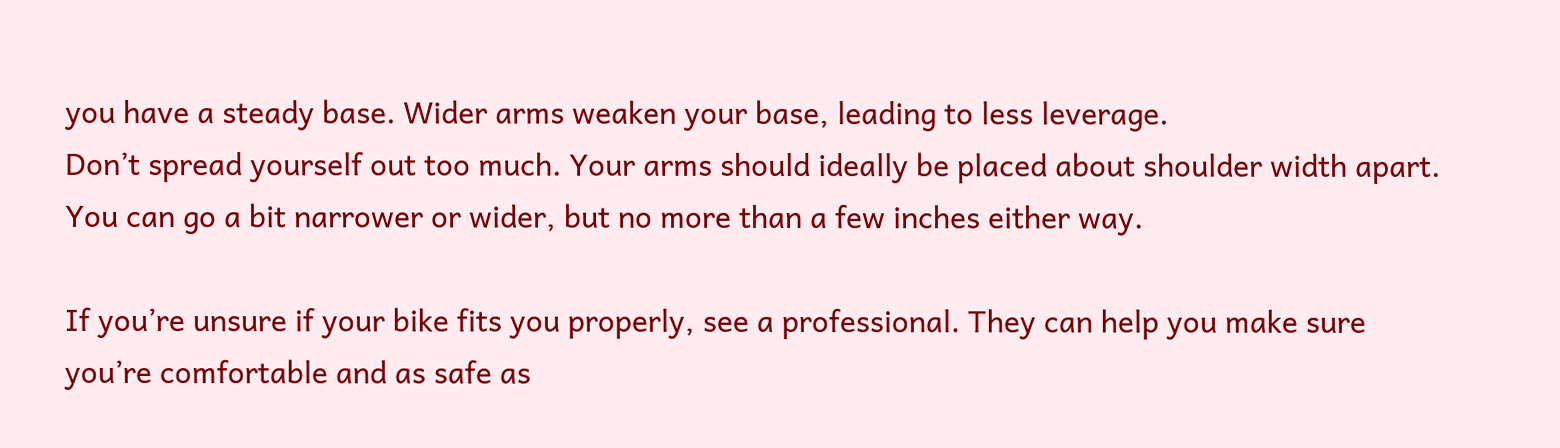you have a steady base. Wider arms weaken your base, leading to less leverage.
Don’t spread yourself out too much. Your arms should ideally be placed about shoulder width apart. You can go a bit narrower or wider, but no more than a few inches either way.

If you’re unsure if your bike fits you properly, see a professional. They can help you make sure you’re comfortable and as safe as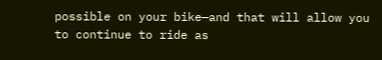possible on your bike—and that will allow you to continue to ride as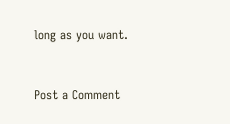long as you want.


Post a Comment